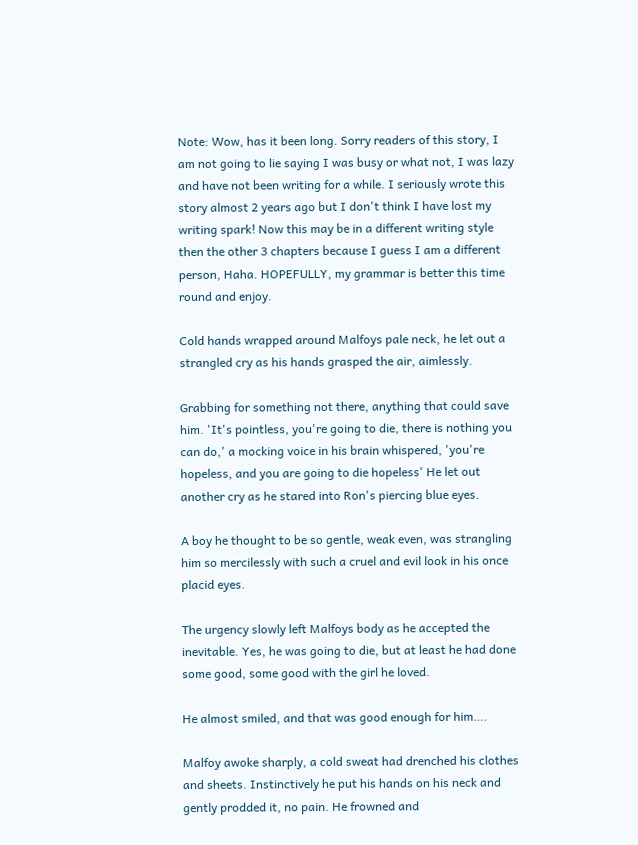Note: Wow, has it been long. Sorry readers of this story, I am not going to lie saying I was busy or what not, I was lazy and have not been writing for a while. I seriously wrote this story almost 2 years ago but I don't think I have lost my writing spark! Now this may be in a different writing style then the other 3 chapters because I guess I am a different person, Haha. HOPEFULLY, my grammar is better this time round and enjoy.

Cold hands wrapped around Malfoys pale neck, he let out a strangled cry as his hands grasped the air, aimlessly.

Grabbing for something not there, anything that could save him. 'It's pointless, you're going to die, there is nothing you can do,' a mocking voice in his brain whispered, 'you're hopeless, and you are going to die hopeless' He let out another cry as he stared into Ron's piercing blue eyes.

A boy he thought to be so gentle, weak even, was strangling him so mercilessly with such a cruel and evil look in his once placid eyes.

The urgency slowly left Malfoys body as he accepted the inevitable. Yes, he was going to die, but at least he had done some good, some good with the girl he loved.

He almost smiled, and that was good enough for him….

Malfoy awoke sharply, a cold sweat had drenched his clothes and sheets. Instinctively he put his hands on his neck and gently prodded it, no pain. He frowned and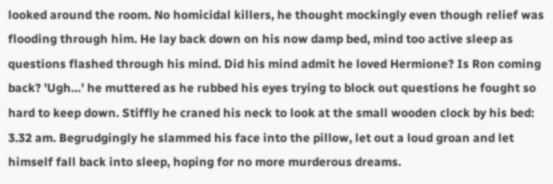looked around the room. No homicidal killers, he thought mockingly even though relief was flooding through him. He lay back down on his now damp bed, mind too active sleep as questions flashed through his mind. Did his mind admit he loved Hermione? Is Ron coming back? 'Ugh…' he muttered as he rubbed his eyes trying to block out questions he fought so hard to keep down. Stiffly he craned his neck to look at the small wooden clock by his bed: 3.32 am. Begrudgingly he slammed his face into the pillow, let out a loud groan and let himself fall back into sleep, hoping for no more murderous dreams.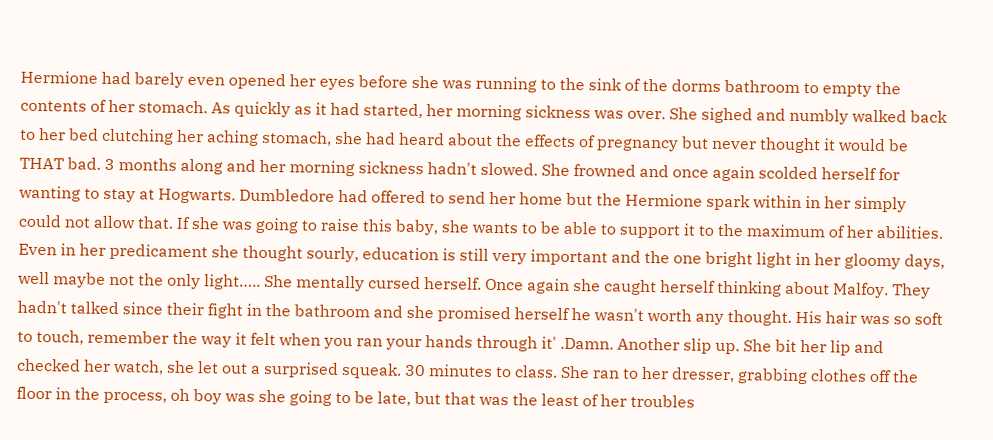Hermione had barely even opened her eyes before she was running to the sink of the dorms bathroom to empty the contents of her stomach. As quickly as it had started, her morning sickness was over. She sighed and numbly walked back to her bed clutching her aching stomach, she had heard about the effects of pregnancy but never thought it would be THAT bad. 3 months along and her morning sickness hadn't slowed. She frowned and once again scolded herself for wanting to stay at Hogwarts. Dumbledore had offered to send her home but the Hermione spark within in her simply could not allow that. If she was going to raise this baby, she wants to be able to support it to the maximum of her abilities. Even in her predicament she thought sourly, education is still very important and the one bright light in her gloomy days, well maybe not the only light….. She mentally cursed herself. Once again she caught herself thinking about Malfoy. They hadn't talked since their fight in the bathroom and she promised herself he wasn't worth any thought. His hair was so soft to touch, remember the way it felt when you ran your hands through it' .Damn. Another slip up. She bit her lip and checked her watch, she let out a surprised squeak. 30 minutes to class. She ran to her dresser, grabbing clothes off the floor in the process, oh boy was she going to be late, but that was the least of her troubles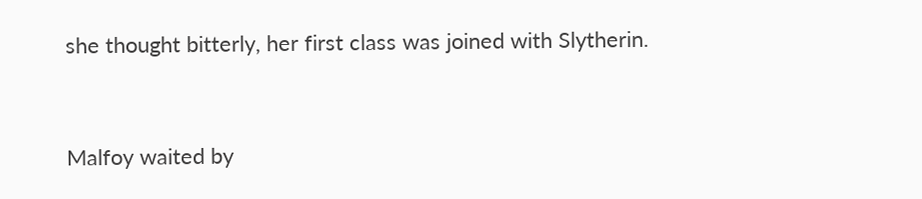she thought bitterly, her first class was joined with Slytherin.


Malfoy waited by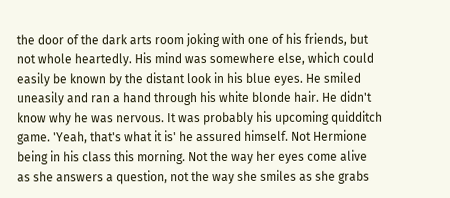the door of the dark arts room joking with one of his friends, but not whole heartedly. His mind was somewhere else, which could easily be known by the distant look in his blue eyes. He smiled uneasily and ran a hand through his white blonde hair. He didn't know why he was nervous. It was probably his upcoming quidditch game. 'Yeah, that's what it is' he assured himself. Not Hermione being in his class this morning. Not the way her eyes come alive as she answers a question, not the way she smiles as she grabs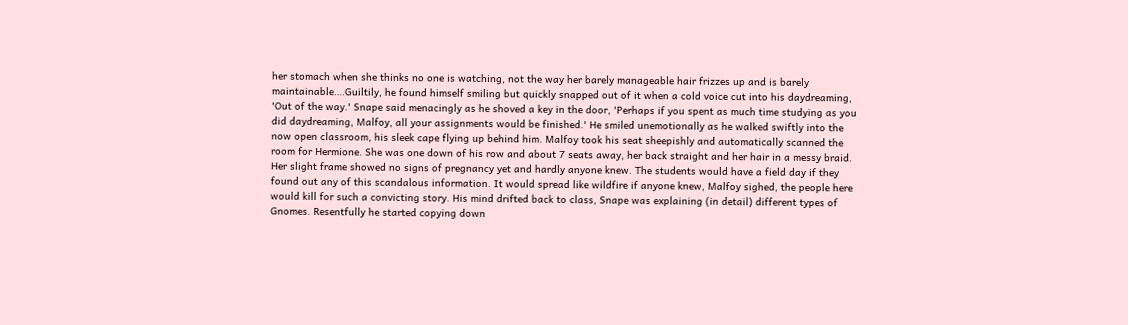her stomach when she thinks no one is watching, not the way her barely manageable hair frizzes up and is barely maintainable….Guiltily, he found himself smiling but quickly snapped out of it when a cold voice cut into his daydreaming, 'Out of the way.' Snape said menacingly as he shoved a key in the door, 'Perhaps if you spent as much time studying as you did daydreaming, Malfoy, all your assignments would be finished.' He smiled unemotionally as he walked swiftly into the now open classroom, his sleek cape flying up behind him. Malfoy took his seat sheepishly and automatically scanned the room for Hermione. She was one down of his row and about 7 seats away, her back straight and her hair in a messy braid. Her slight frame showed no signs of pregnancy yet and hardly anyone knew. The students would have a field day if they found out any of this scandalous information. It would spread like wildfire if anyone knew, Malfoy sighed, the people here would kill for such a convicting story. His mind drifted back to class, Snape was explaining (in detail) different types of Gnomes. Resentfully he started copying down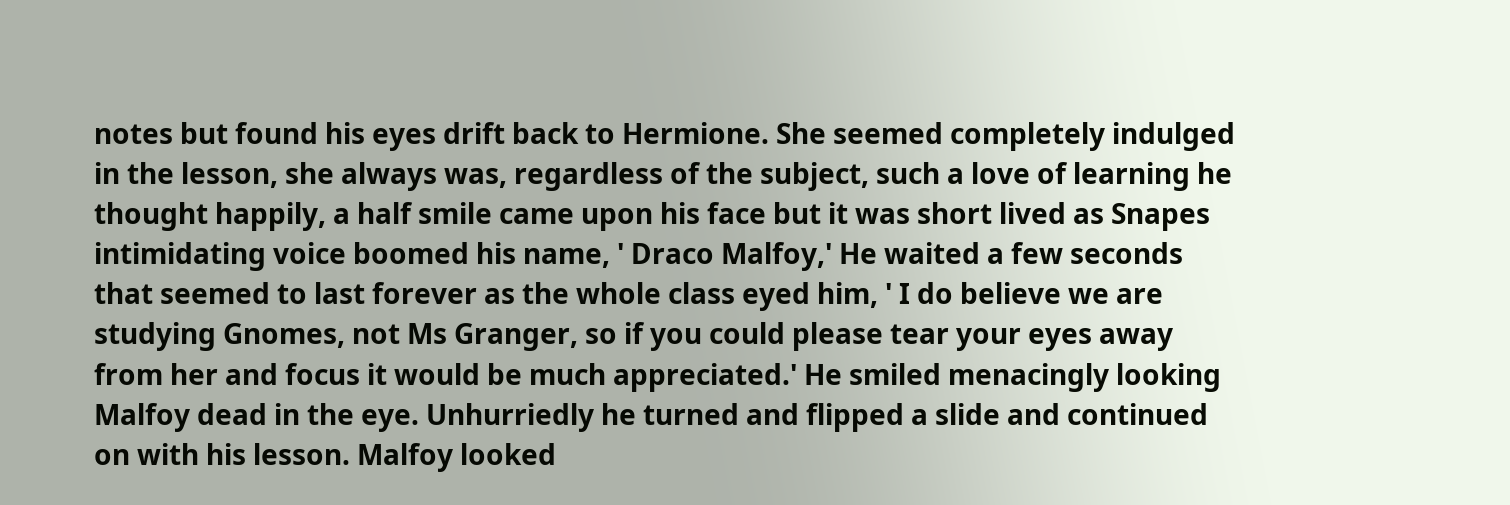notes but found his eyes drift back to Hermione. She seemed completely indulged in the lesson, she always was, regardless of the subject, such a love of learning he thought happily, a half smile came upon his face but it was short lived as Snapes intimidating voice boomed his name, ' Draco Malfoy,' He waited a few seconds that seemed to last forever as the whole class eyed him, ' I do believe we are studying Gnomes, not Ms Granger, so if you could please tear your eyes away from her and focus it would be much appreciated.' He smiled menacingly looking Malfoy dead in the eye. Unhurriedly he turned and flipped a slide and continued on with his lesson. Malfoy looked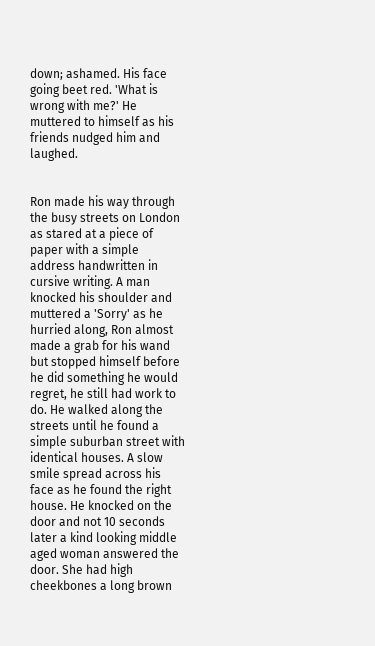down; ashamed. His face going beet red. 'What is wrong with me?' He muttered to himself as his friends nudged him and laughed.


Ron made his way through the busy streets on London as stared at a piece of paper with a simple address handwritten in cursive writing. A man knocked his shoulder and muttered a 'Sorry' as he hurried along, Ron almost made a grab for his wand but stopped himself before he did something he would regret, he still had work to do. He walked along the streets until he found a simple suburban street with identical houses. A slow smile spread across his face as he found the right house. He knocked on the door and not 10 seconds later a kind looking middle aged woman answered the door. She had high cheekbones a long brown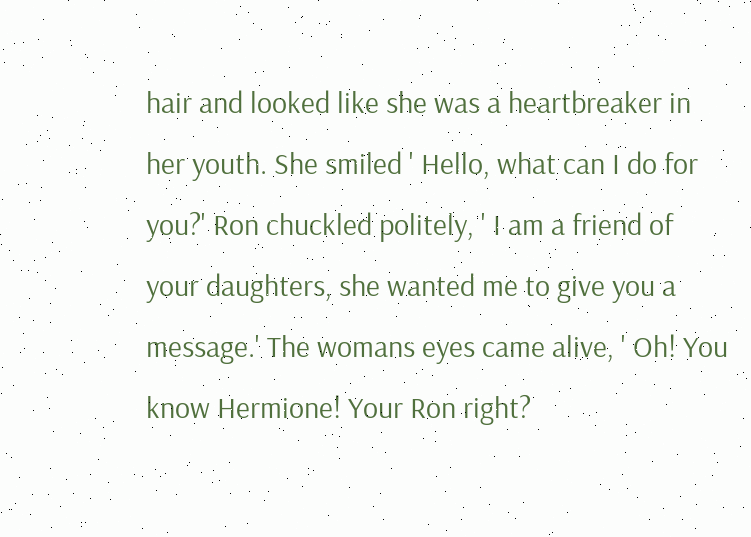hair and looked like she was a heartbreaker in her youth. She smiled ' Hello, what can I do for you?' Ron chuckled politely, ' I am a friend of your daughters, she wanted me to give you a message.' The womans eyes came alive, ' Oh! You know Hermione! Your Ron right?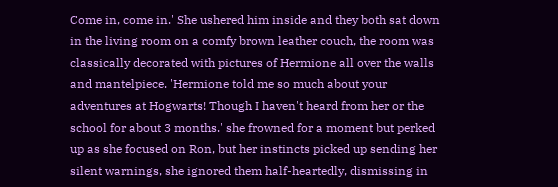Come in, come in.' She ushered him inside and they both sat down in the living room on a comfy brown leather couch, the room was classically decorated with pictures of Hermione all over the walls and mantelpiece. 'Hermione told me so much about your adventures at Hogwarts! Though I haven't heard from her or the school for about 3 months.' she frowned for a moment but perked up as she focused on Ron, but her instincts picked up sending her silent warnings, she ignored them half-heartedly, dismissing in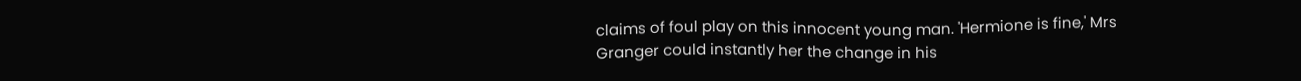claims of foul play on this innocent young man. 'Hermione is fine,' Mrs Granger could instantly her the change in his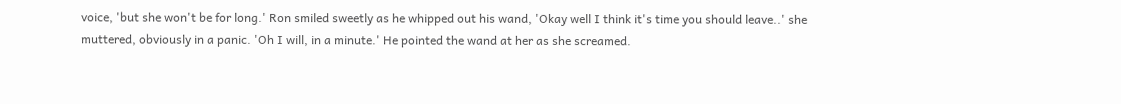voice, 'but she won't be for long.' Ron smiled sweetly as he whipped out his wand, 'Okay well I think it's time you should leave..' she muttered, obviously in a panic. 'Oh I will, in a minute.' He pointed the wand at her as she screamed.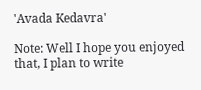'Avada Kedavra'

Note: Well I hope you enjoyed that, I plan to write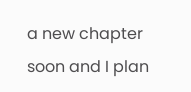a new chapter soon and I plan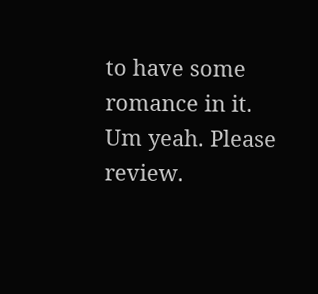to have some romance in it. Um yeah. Please review.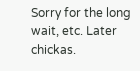Sorry for the long wait, etc. Later chickas.